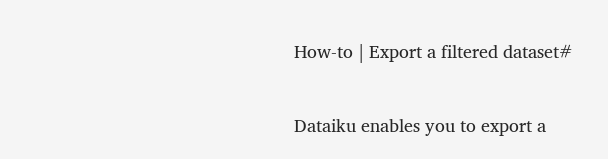How-to | Export a filtered dataset#

Dataiku enables you to export a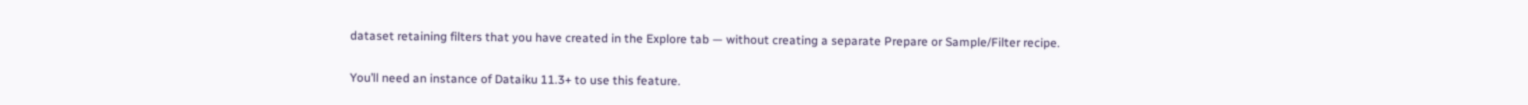dataset retaining filters that you have created in the Explore tab — without creating a separate Prepare or Sample/Filter recipe.


You’ll need an instance of Dataiku 11.3+ to use this feature.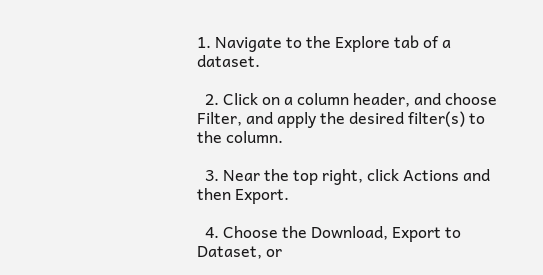1. Navigate to the Explore tab of a dataset.

  2. Click on a column header, and choose Filter, and apply the desired filter(s) to the column.

  3. Near the top right, click Actions and then Export.

  4. Choose the Download, Export to Dataset, or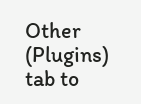Other (Plugins) tab to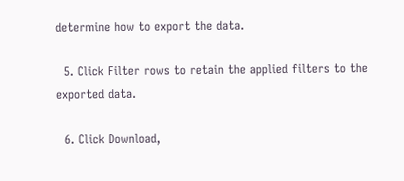determine how to export the data.

  5. Click Filter rows to retain the applied filters to the exported data.

  6. Click Download,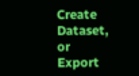Create Dataset, or Export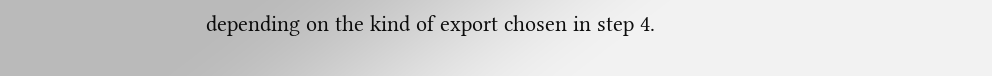depending on the kind of export chosen in step 4.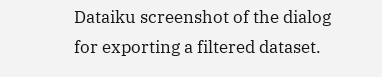Dataiku screenshot of the dialog for exporting a filtered dataset.